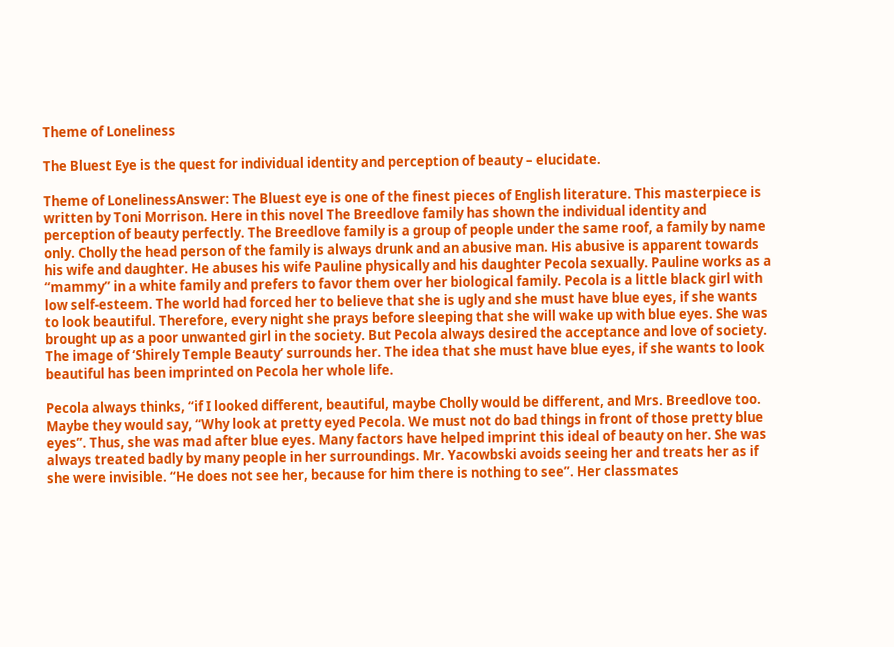Theme of Loneliness

The Bluest Eye is the quest for individual identity and perception of beauty – elucidate.

Theme of LonelinessAnswer: The Bluest eye is one of the finest pieces of English literature. This masterpiece is written by Toni Morrison. Here in this novel The Breedlove family has shown the individual identity and perception of beauty perfectly. The Breedlove family is a group of people under the same roof, a family by name only. Cholly the head person of the family is always drunk and an abusive man. His abusive is apparent towards his wife and daughter. He abuses his wife Pauline physically and his daughter Pecola sexually. Pauline works as a “mammy” in a white family and prefers to favor them over her biological family. Pecola is a little black girl with low self-esteem. The world had forced her to believe that she is ugly and she must have blue eyes, if she wants to look beautiful. Therefore, every night she prays before sleeping that she will wake up with blue eyes. She was brought up as a poor unwanted girl in the society. But Pecola always desired the acceptance and love of society. The image of ‘Shirely Temple Beauty’ surrounds her. The idea that she must have blue eyes, if she wants to look beautiful has been imprinted on Pecola her whole life.

Pecola always thinks, “if I looked different, beautiful, maybe Cholly would be different, and Mrs. Breedlove too. Maybe they would say, “Why look at pretty eyed Pecola. We must not do bad things in front of those pretty blue eyes”. Thus, she was mad after blue eyes. Many factors have helped imprint this ideal of beauty on her. She was always treated badly by many people in her surroundings. Mr. Yacowbski avoids seeing her and treats her as if she were invisible. “He does not see her, because for him there is nothing to see”. Her classmates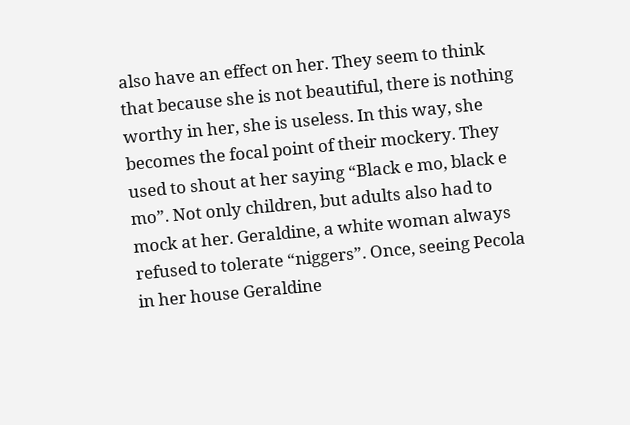also have an effect on her. They seem to think that because she is not beautiful, there is nothing worthy in her, she is useless. In this way, she becomes the focal point of their mockery. They used to shout at her saying “Black e mo, black e mo”. Not only children, but adults also had to mock at her. Geraldine, a white woman always refused to tolerate “niggers”. Once, seeing Pecola in her house Geraldine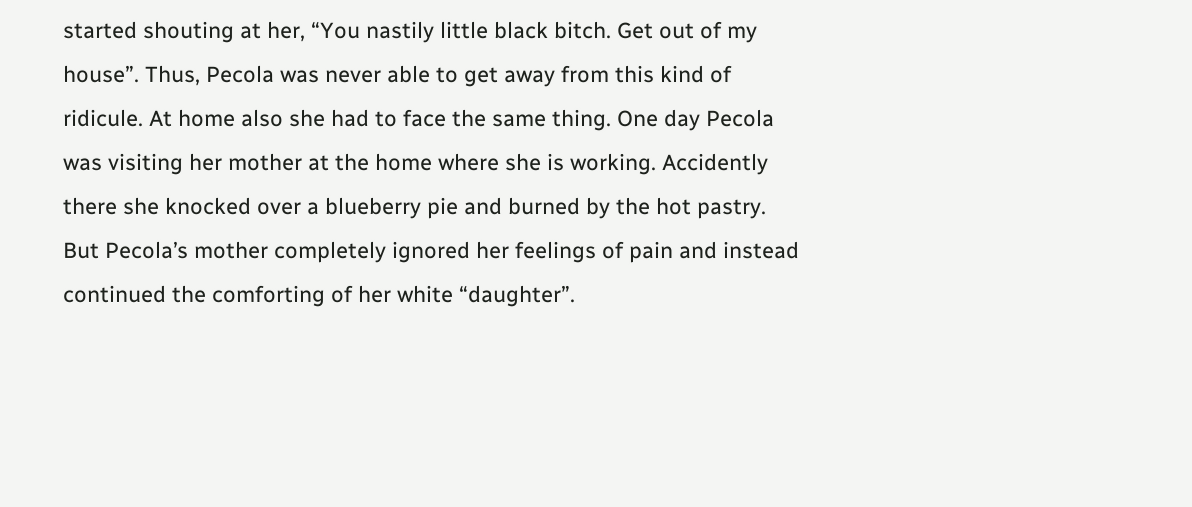started shouting at her, “You nastily little black bitch. Get out of my house”. Thus, Pecola was never able to get away from this kind of ridicule. At home also she had to face the same thing. One day Pecola was visiting her mother at the home where she is working. Accidently there she knocked over a blueberry pie and burned by the hot pastry. But Pecola’s mother completely ignored her feelings of pain and instead continued the comforting of her white “daughter”.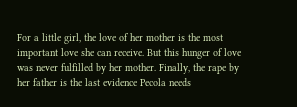For a little girl, the love of her mother is the most important love she can receive. But this hunger of love was never fulfilled by her mother. Finally, the rape by her father is the last evidence Pecola needs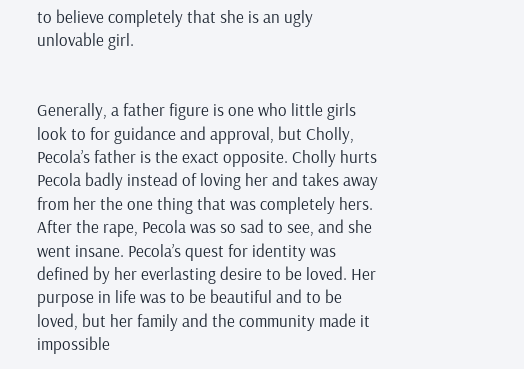to believe completely that she is an ugly unlovable girl.


Generally, a father figure is one who little girls look to for guidance and approval, but Cholly, Pecola’s father is the exact opposite. Cholly hurts Pecola badly instead of loving her and takes away from her the one thing that was completely hers. After the rape, Pecola was so sad to see, and she went insane. Pecola’s quest for identity was defined by her everlasting desire to be loved. Her purpose in life was to be beautiful and to be loved, but her family and the community made it impossible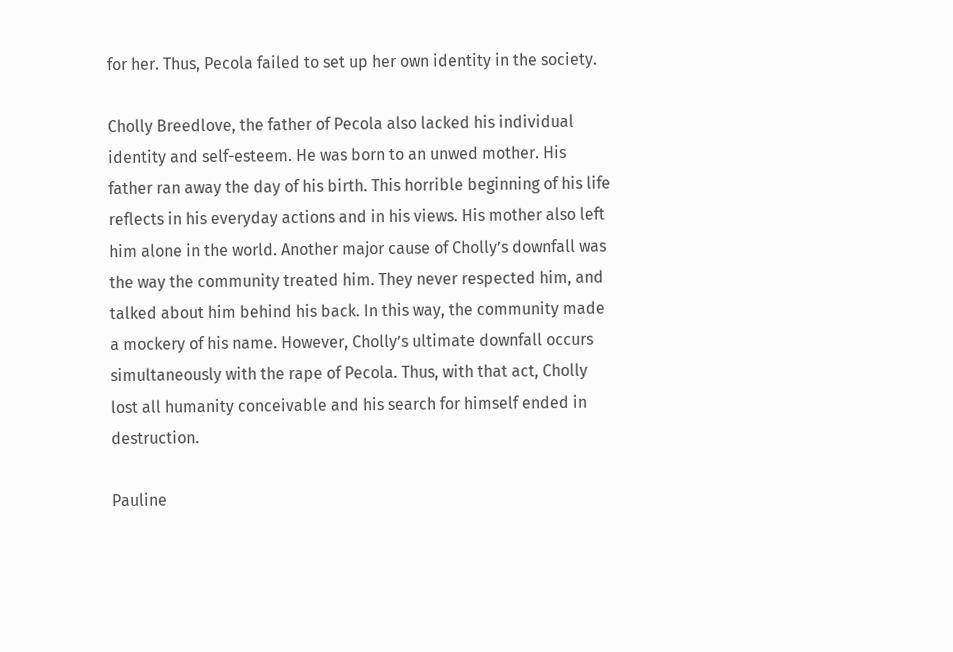for her. Thus, Pecola failed to set up her own identity in the society.

Cholly Breedlove, the father of Pecola also lacked his individual identity and self-esteem. He was born to an unwed mother. His father ran away the day of his birth. This horrible beginning of his life reflects in his everyday actions and in his views. His mother also left him alone in the world. Another major cause of Cholly’s downfall was the way the community treated him. They never respected him, and talked about him behind his back. In this way, the community made a mockery of his name. However, Cholly’s ultimate downfall occurs simultaneously with the rape of Pecola. Thus, with that act, Cholly lost all humanity conceivable and his search for himself ended in destruction.

Pauline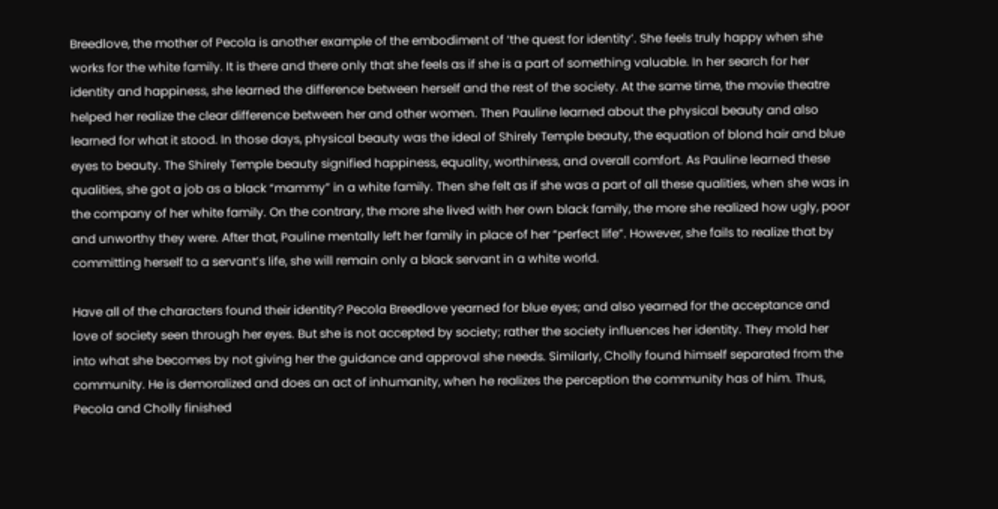Breedlove, the mother of Pecola is another example of the embodiment of ‘the quest for identity’. She feels truly happy when she works for the white family. It is there and there only that she feels as if she is a part of something valuable. In her search for her identity and happiness, she learned the difference between herself and the rest of the society. At the same time, the movie theatre helped her realize the clear difference between her and other women. Then Pauline learned about the physical beauty and also learned for what it stood. In those days, physical beauty was the ideal of Shirely Temple beauty, the equation of blond hair and blue eyes to beauty. The Shirely Temple beauty signified happiness, equality, worthiness, and overall comfort. As Pauline learned these qualities, she got a job as a black “mammy” in a white family. Then she felt as if she was a part of all these qualities, when she was in the company of her white family. On the contrary, the more she lived with her own black family, the more she realized how ugly, poor and unworthy they were. After that, Pauline mentally left her family in place of her “perfect life”. However, she fails to realize that by committing herself to a servant’s life, she will remain only a black servant in a white world.

Have all of the characters found their identity? Pecola Breedlove yearned for blue eyes; and also yearned for the acceptance and love of society seen through her eyes. But she is not accepted by society; rather the society influences her identity. They mold her into what she becomes by not giving her the guidance and approval she needs. Similarly, Cholly found himself separated from the community. He is demoralized and does an act of inhumanity, when he realizes the perception the community has of him. Thus, Pecola and Cholly finished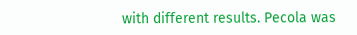with different results. Pecola was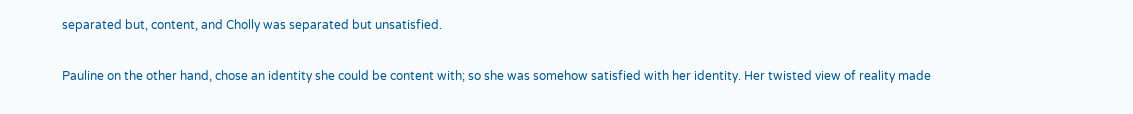separated but, content, and Cholly was separated but unsatisfied.

Pauline on the other hand, chose an identity she could be content with; so she was somehow satisfied with her identity. Her twisted view of reality made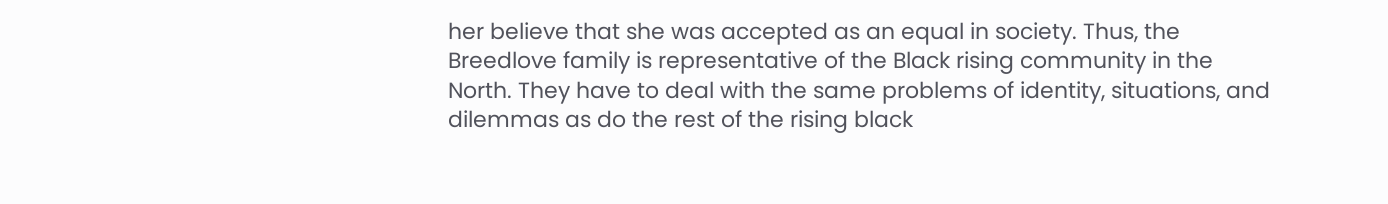her believe that she was accepted as an equal in society. Thus, the Breedlove family is representative of the Black rising community in the North. They have to deal with the same problems of identity, situations, and dilemmas as do the rest of the rising black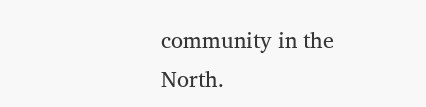community in the North.